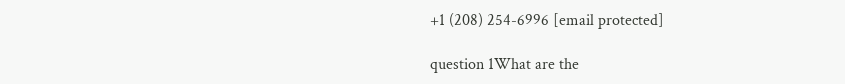+1 (208) 254-6996 [email protected]

question 1What are the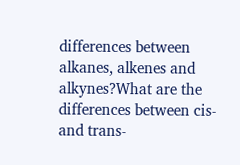differences between alkanes, alkenes and alkynes?What are the differences between cis- and trans-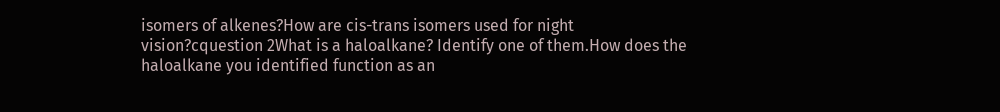isomers of alkenes?How are cis-trans isomers used for night vision?cquestion 2What is a haloalkane? Identify one of them.How does the haloalkane you identified function as an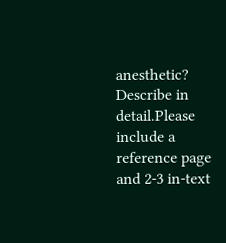anesthetic? Describe in detail.Please include a reference page and 2-3 in-text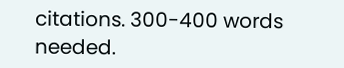citations. 300-400 words needed.